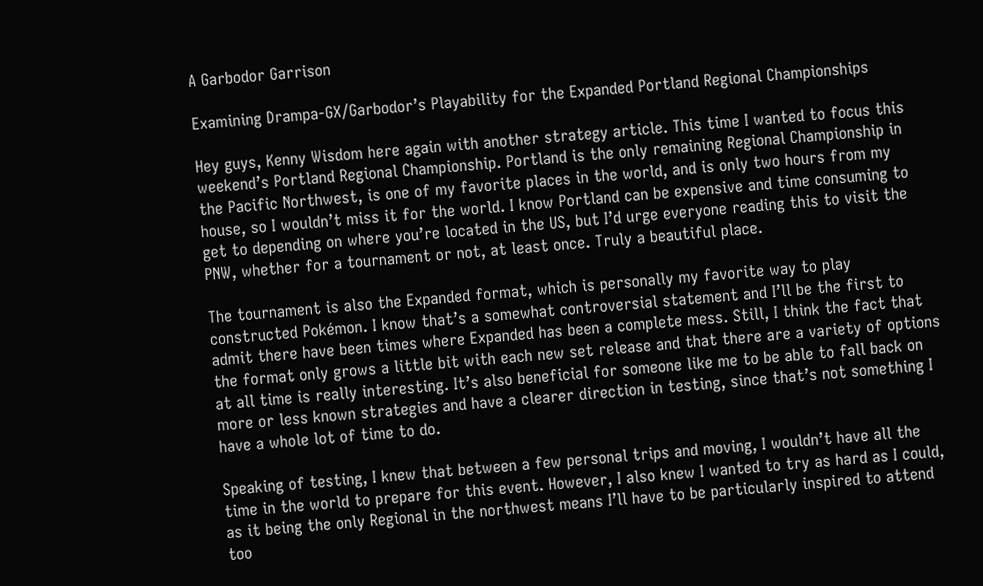A Garbodor Garrison

Examining Drampa-GX/Garbodor’s Playability for the Expanded Portland Regional Championships

Hey guys, Kenny Wisdom here again with another strategy article. This time I wanted to focus this weekend’s Portland Regional Championship. Portland is the only remaining Regional Championship in the Pacific Northwest, is one of my favorite places in the world, and is only two hours from my house, so I wouldn’t miss it for the world. I know Portland can be expensive and time consuming to get to depending on where you’re located in the US, but I’d urge everyone reading this to visit the PNW, whether for a tournament or not, at least once. Truly a beautiful place.

The tournament is also the Expanded format, which is personally my favorite way to play constructed Pokémon. I know that’s a somewhat controversial statement and I’ll be the first to admit there have been times where Expanded has been a complete mess. Still, I think the fact that the format only grows a little bit with each new set release and that there are a variety of options at all time is really interesting. It’s also beneficial for someone like me to be able to fall back on more or less known strategies and have a clearer direction in testing, since that’s not something I have a whole lot of time to do.

Speaking of testing, I knew that between a few personal trips and moving, I wouldn’t have all the time in the world to prepare for this event. However, I also knew I wanted to try as hard as I could, as it being the only Regional in the northwest means I’ll have to be particularly inspired to attend too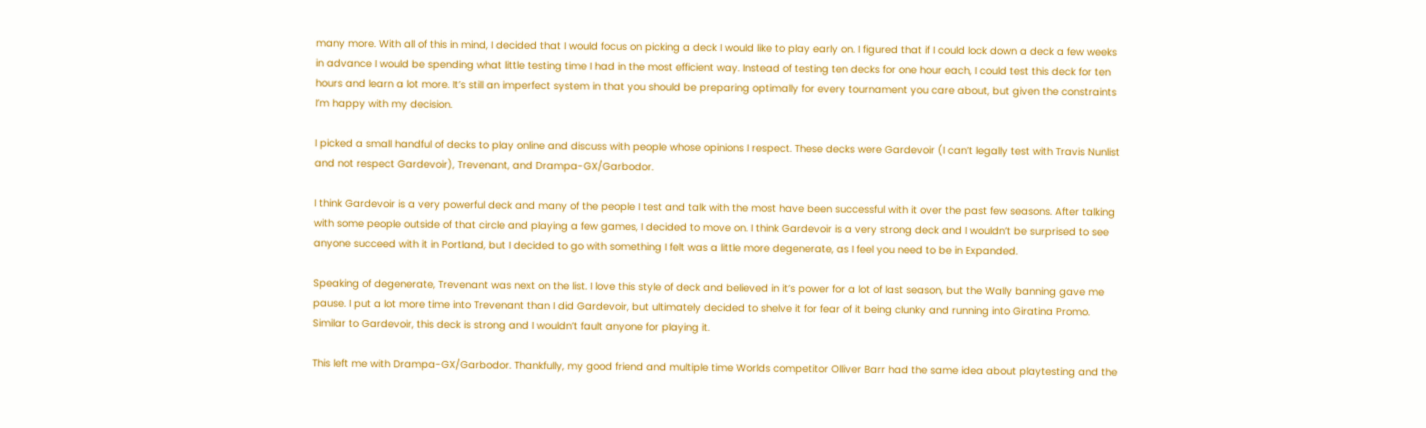many more. With all of this in mind, I decided that I would focus on picking a deck I would like to play early on. I figured that if I could lock down a deck a few weeks in advance I would be spending what little testing time I had in the most efficient way. Instead of testing ten decks for one hour each, I could test this deck for ten hours and learn a lot more. It’s still an imperfect system in that you should be preparing optimally for every tournament you care about, but given the constraints I’m happy with my decision.

I picked a small handful of decks to play online and discuss with people whose opinions I respect. These decks were Gardevoir (I can’t legally test with Travis Nunlist and not respect Gardevoir), Trevenant, and Drampa-GX/Garbodor.

I think Gardevoir is a very powerful deck and many of the people I test and talk with the most have been successful with it over the past few seasons. After talking with some people outside of that circle and playing a few games, I decided to move on. I think Gardevoir is a very strong deck and I wouldn’t be surprised to see anyone succeed with it in Portland, but I decided to go with something I felt was a little more degenerate, as I feel you need to be in Expanded.

Speaking of degenerate, Trevenant was next on the list. I love this style of deck and believed in it’s power for a lot of last season, but the Wally banning gave me pause. I put a lot more time into Trevenant than I did Gardevoir, but ultimately decided to shelve it for fear of it being clunky and running into Giratina Promo. Similar to Gardevoir, this deck is strong and I wouldn’t fault anyone for playing it.

This left me with Drampa-GX/Garbodor. Thankfully, my good friend and multiple time Worlds competitor Olliver Barr had the same idea about playtesting and the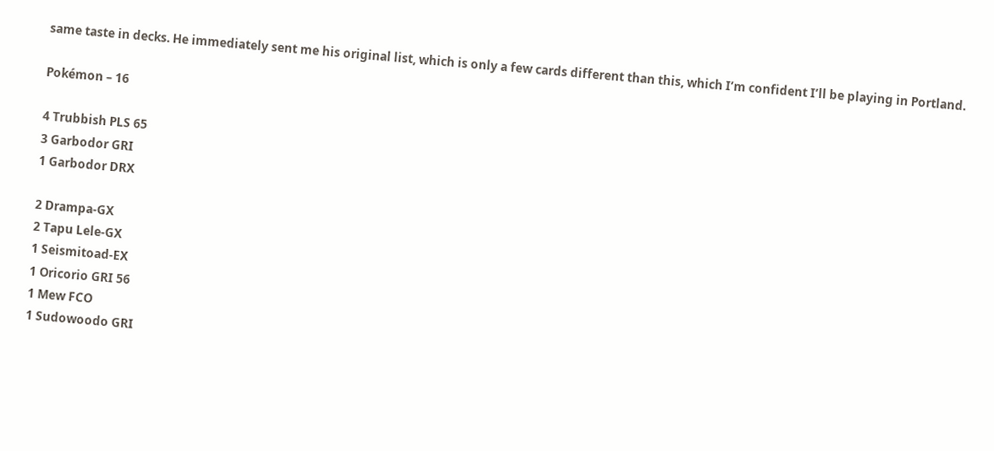same taste in decks. He immediately sent me his original list, which is only a few cards different than this, which I’m confident I’ll be playing in Portland.

Pokémon – 16

4 Trubbish PLS 65
3 Garbodor GRI
1 Garbodor DRX

2 Drampa-GX
2 Tapu Lele-GX
1 Seismitoad-EX
1 Oricorio GRI 56
1 Mew FCO
1 Sudowoodo GRI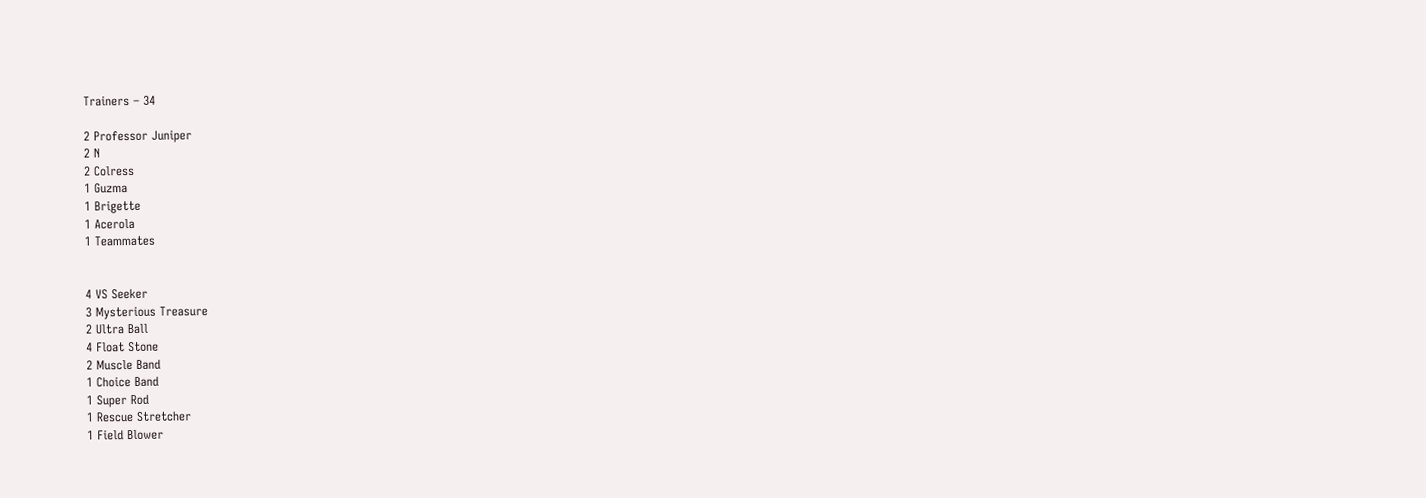Trainers – 34

2 Professor Juniper
2 N
2 Colress
1 Guzma
1 Brigette
1 Acerola
1 Teammates


4 VS Seeker
3 Mysterious Treasure
2 Ultra Ball
4 Float Stone
2 Muscle Band
1 Choice Band
1 Super Rod
1 Rescue Stretcher
1 Field Blower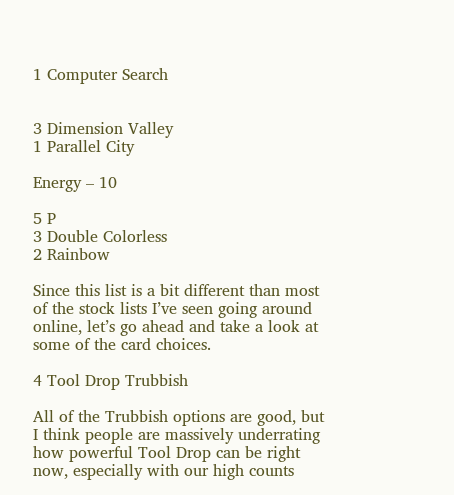1 Computer Search


3 Dimension Valley
1 Parallel City

Energy – 10

5 P
3 Double Colorless
2 Rainbow

Since this list is a bit different than most of the stock lists I’ve seen going around online, let’s go ahead and take a look at some of the card choices.

4 Tool Drop Trubbish

All of the Trubbish options are good, but I think people are massively underrating how powerful Tool Drop can be right now, especially with our high counts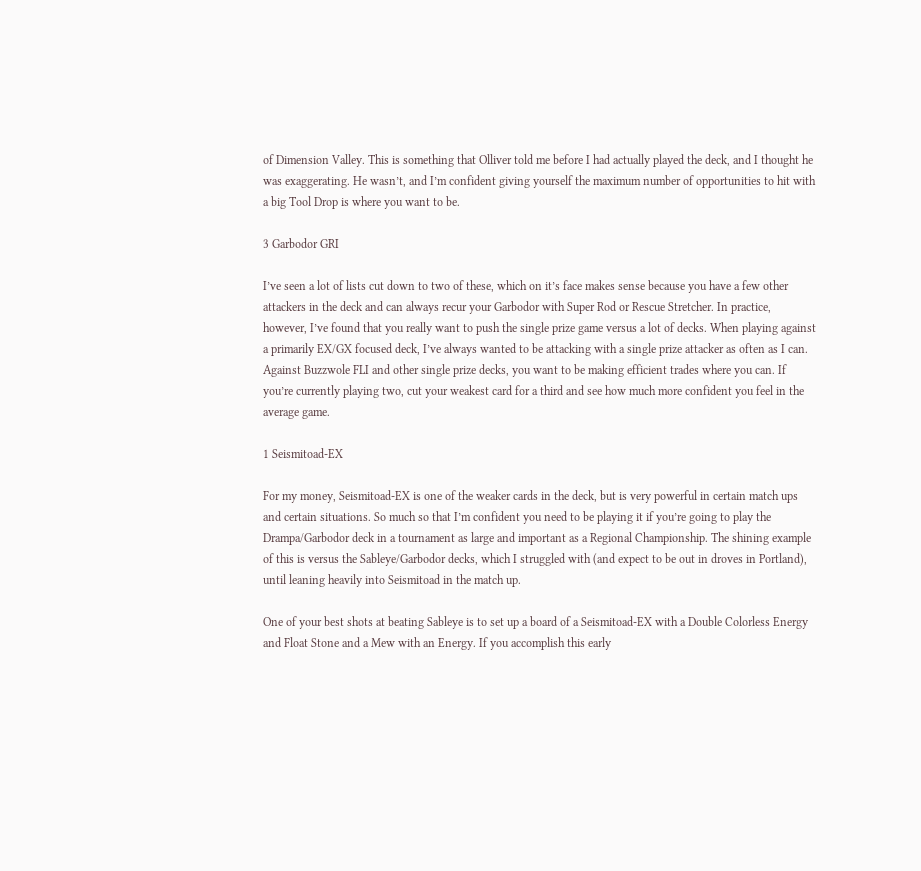of Dimension Valley. This is something that Olliver told me before I had actually played the deck, and I thought he was exaggerating. He wasn’t, and I’m confident giving yourself the maximum number of opportunities to hit with a big Tool Drop is where you want to be.

3 Garbodor GRI

I’ve seen a lot of lists cut down to two of these, which on it’s face makes sense because you have a few other attackers in the deck and can always recur your Garbodor with Super Rod or Rescue Stretcher. In practice, however, I’ve found that you really want to push the single prize game versus a lot of decks. When playing against a primarily EX/GX focused deck, I’ve always wanted to be attacking with a single prize attacker as often as I can. Against Buzzwole FLI and other single prize decks, you want to be making efficient trades where you can. If you’re currently playing two, cut your weakest card for a third and see how much more confident you feel in the average game.

1 Seismitoad-EX

For my money, Seismitoad-EX is one of the weaker cards in the deck, but is very powerful in certain match ups and certain situations. So much so that I’m confident you need to be playing it if you’re going to play the Drampa/Garbodor deck in a tournament as large and important as a Regional Championship. The shining example of this is versus the Sableye/Garbodor decks, which I struggled with (and expect to be out in droves in Portland), until leaning heavily into Seismitoad in the match up.

One of your best shots at beating Sableye is to set up a board of a Seismitoad-EX with a Double Colorless Energy and Float Stone and a Mew with an Energy. If you accomplish this early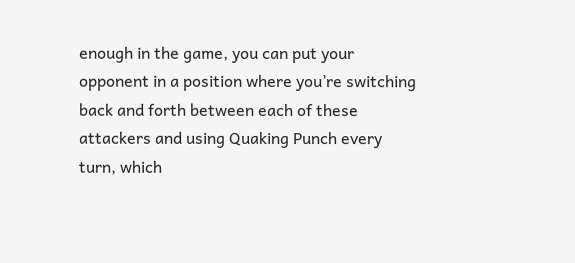enough in the game, you can put your opponent in a position where you’re switching back and forth between each of these attackers and using Quaking Punch every turn, which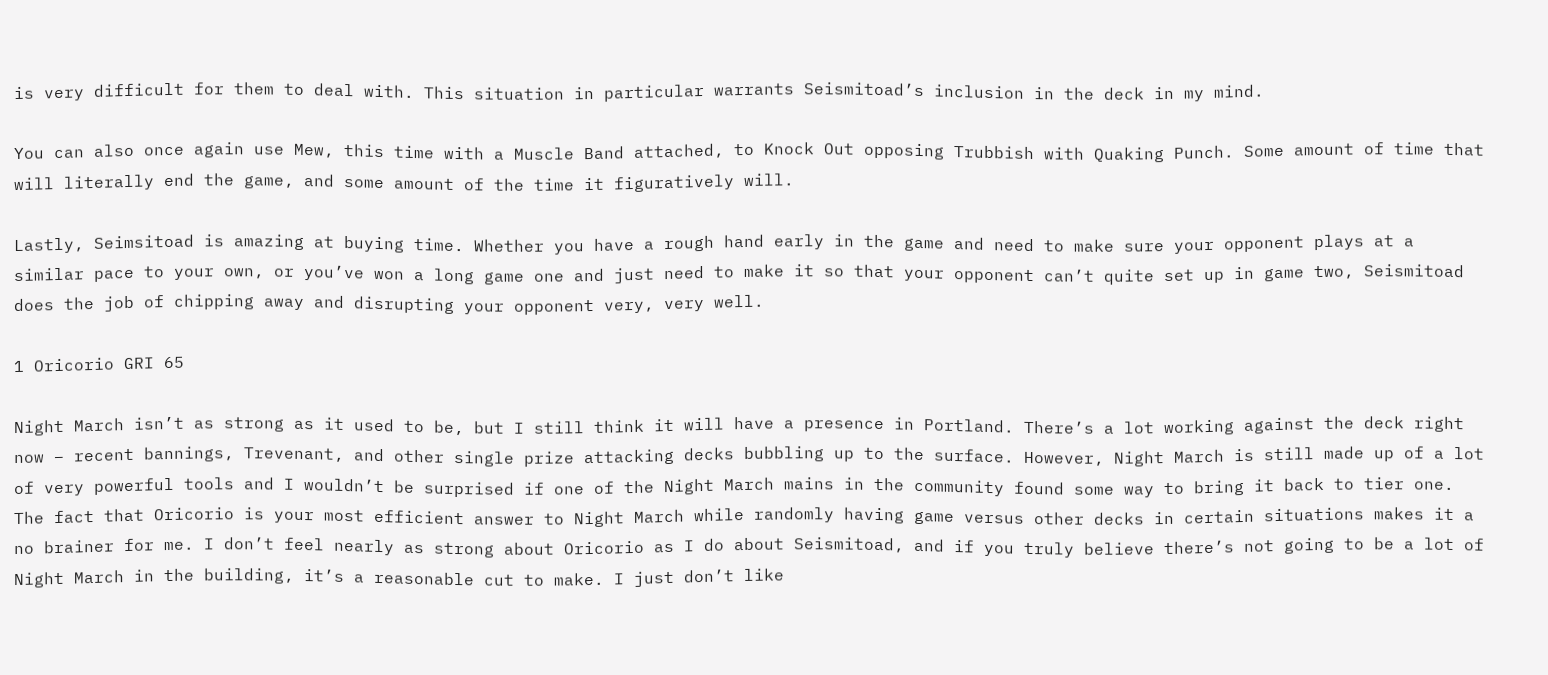is very difficult for them to deal with. This situation in particular warrants Seismitoad’s inclusion in the deck in my mind.

You can also once again use Mew, this time with a Muscle Band attached, to Knock Out opposing Trubbish with Quaking Punch. Some amount of time that will literally end the game, and some amount of the time it figuratively will.

Lastly, Seimsitoad is amazing at buying time. Whether you have a rough hand early in the game and need to make sure your opponent plays at a similar pace to your own, or you’ve won a long game one and just need to make it so that your opponent can’t quite set up in game two, Seismitoad does the job of chipping away and disrupting your opponent very, very well.

1 Oricorio GRI 65

Night March isn’t as strong as it used to be, but I still think it will have a presence in Portland. There’s a lot working against the deck right now – recent bannings, Trevenant, and other single prize attacking decks bubbling up to the surface. However, Night March is still made up of a lot of very powerful tools and I wouldn’t be surprised if one of the Night March mains in the community found some way to bring it back to tier one. The fact that Oricorio is your most efficient answer to Night March while randomly having game versus other decks in certain situations makes it a no brainer for me. I don’t feel nearly as strong about Oricorio as I do about Seismitoad, and if you truly believe there’s not going to be a lot of Night March in the building, it’s a reasonable cut to make. I just don’t like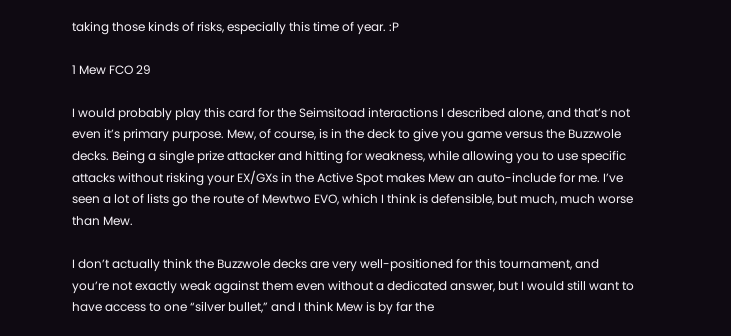taking those kinds of risks, especially this time of year. :P

1 Mew FCO 29

I would probably play this card for the Seimsitoad interactions I described alone, and that’s not even it’s primary purpose. Mew, of course, is in the deck to give you game versus the Buzzwole decks. Being a single prize attacker and hitting for weakness, while allowing you to use specific attacks without risking your EX/GXs in the Active Spot makes Mew an auto-include for me. I’ve seen a lot of lists go the route of Mewtwo EVO, which I think is defensible, but much, much worse than Mew.

I don’t actually think the Buzzwole decks are very well-positioned for this tournament, and you’re not exactly weak against them even without a dedicated answer, but I would still want to have access to one “silver bullet,” and I think Mew is by far the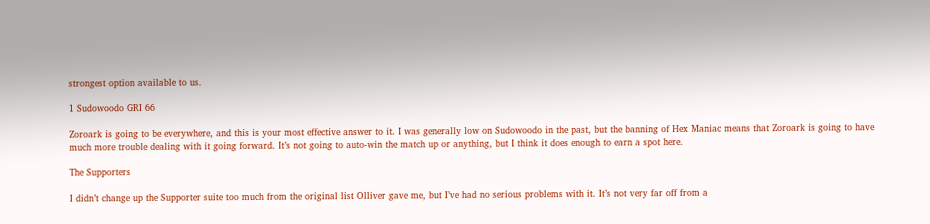strongest option available to us.

1 Sudowoodo GRI 66

Zoroark is going to be everywhere, and this is your most effective answer to it. I was generally low on Sudowoodo in the past, but the banning of Hex Maniac means that Zoroark is going to have much more trouble dealing with it going forward. It’s not going to auto-win the match up or anything, but I think it does enough to earn a spot here.

The Supporters

I didn’t change up the Supporter suite too much from the original list Olliver gave me, but I’ve had no serious problems with it. It’s not very far off from a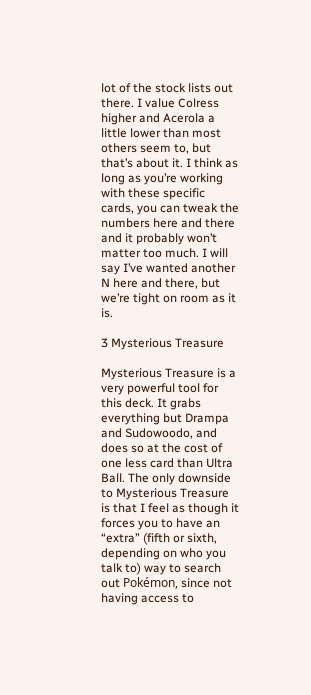lot of the stock lists out there. I value Colress higher and Acerola a little lower than most others seem to, but that’s about it. I think as long as you’re working with these specific cards, you can tweak the numbers here and there and it probably won’t matter too much. I will say I’ve wanted another N here and there, but we’re tight on room as it is.

3 Mysterious Treasure

Mysterious Treasure is a very powerful tool for this deck. It grabs everything but Drampa and Sudowoodo, and does so at the cost of one less card than Ultra Ball. The only downside to Mysterious Treasure is that I feel as though it forces you to have an “extra” (fifth or sixth, depending on who you talk to) way to search out Pokémon, since not having access to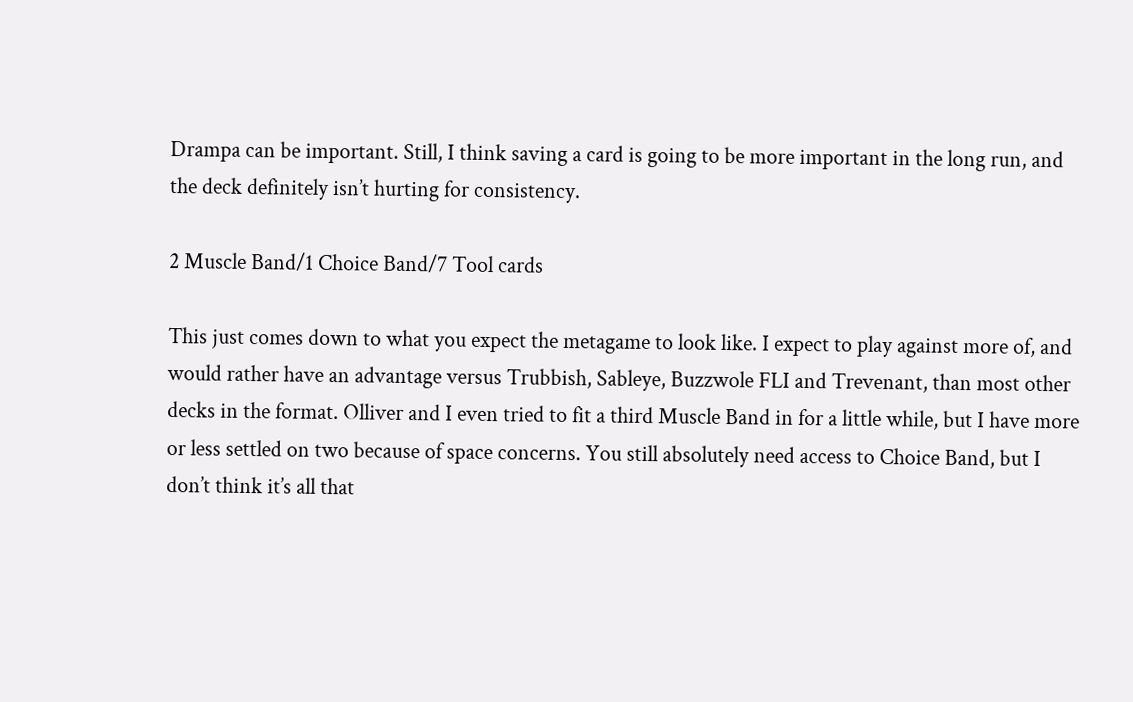Drampa can be important. Still, I think saving a card is going to be more important in the long run, and the deck definitely isn’t hurting for consistency.

2 Muscle Band/1 Choice Band/7 Tool cards

This just comes down to what you expect the metagame to look like. I expect to play against more of, and would rather have an advantage versus Trubbish, Sableye, Buzzwole FLI and Trevenant, than most other decks in the format. Olliver and I even tried to fit a third Muscle Band in for a little while, but I have more or less settled on two because of space concerns. You still absolutely need access to Choice Band, but I don’t think it’s all that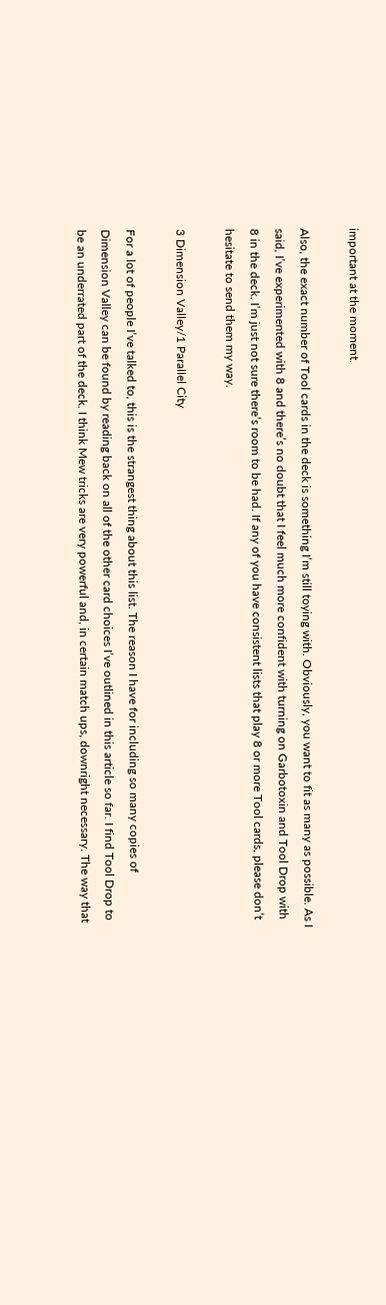important at the moment.

Also, the exact number of Tool cards in the deck is something I’m still toying with. Obviously, you want to fit as many as possible. As I said, I’ve experimented with 8 and there’s no doubt that I feel much more confident with turning on Garbotoxin and Tool Drop with 8 in the deck. I’m just not sure there’s room to be had. If any of you have consistent lists that play 8 or more Tool cards, please don’t hesitate to send them my way.

3 Dimension Valley/1 Parallel City

For a lot of people I’ve talked to, this is the strangest thing about this list. The reason I have for including so many copies of Dimension Valley can be found by reading back on all of the other card choices I’ve outlined in this article so far. I find Tool Drop to be an underrated part of the deck. I think Mew tricks are very powerful and, in certain match ups, downright necessary. The way that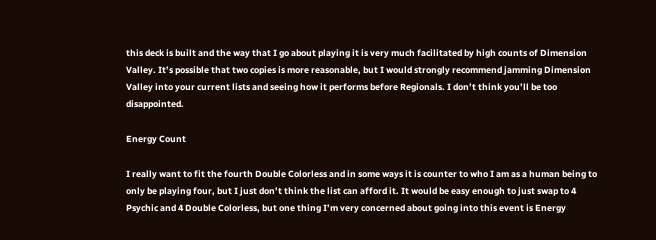this deck is built and the way that I go about playing it is very much facilitated by high counts of Dimension Valley. It’s possible that two copies is more reasonable, but I would strongly recommend jamming Dimension Valley into your current lists and seeing how it performs before Regionals. I don’t think you’ll be too disappointed.

Energy Count

I really want to fit the fourth Double Colorless and in some ways it is counter to who I am as a human being to only be playing four, but I just don’t think the list can afford it. It would be easy enough to just swap to 4 Psychic and 4 Double Colorless, but one thing I’m very concerned about going into this event is Energy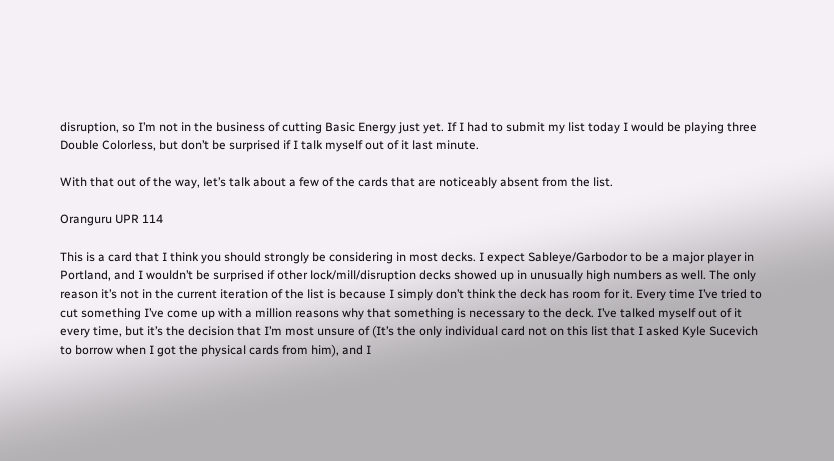disruption, so I’m not in the business of cutting Basic Energy just yet. If I had to submit my list today I would be playing three Double Colorless, but don’t be surprised if I talk myself out of it last minute.

With that out of the way, let’s talk about a few of the cards that are noticeably absent from the list.

Oranguru UPR 114

This is a card that I think you should strongly be considering in most decks. I expect Sableye/Garbodor to be a major player in Portland, and I wouldn’t be surprised if other lock/mill/disruption decks showed up in unusually high numbers as well. The only reason it’s not in the current iteration of the list is because I simply don’t think the deck has room for it. Every time I’ve tried to cut something I’ve come up with a million reasons why that something is necessary to the deck. I’ve talked myself out of it every time, but it’s the decision that I’m most unsure of (It’s the only individual card not on this list that I asked Kyle Sucevich to borrow when I got the physical cards from him), and I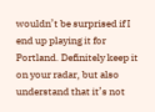wouldn’t be surprised if I end up playing it for Portland. Definitely keep it on your radar, but also understand that it’s not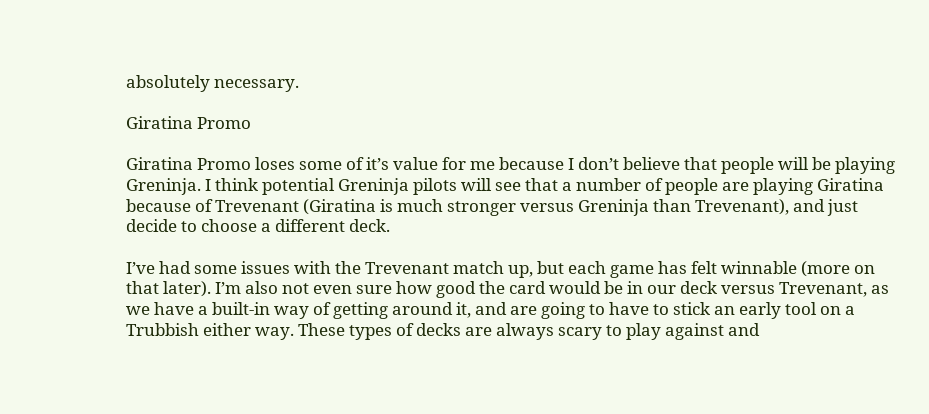absolutely necessary.

Giratina Promo

Giratina Promo loses some of it’s value for me because I don’t believe that people will be playing Greninja. I think potential Greninja pilots will see that a number of people are playing Giratina because of Trevenant (Giratina is much stronger versus Greninja than Trevenant), and just decide to choose a different deck.

I’ve had some issues with the Trevenant match up, but each game has felt winnable (more on that later). I’m also not even sure how good the card would be in our deck versus Trevenant, as we have a built-in way of getting around it, and are going to have to stick an early tool on a Trubbish either way. These types of decks are always scary to play against and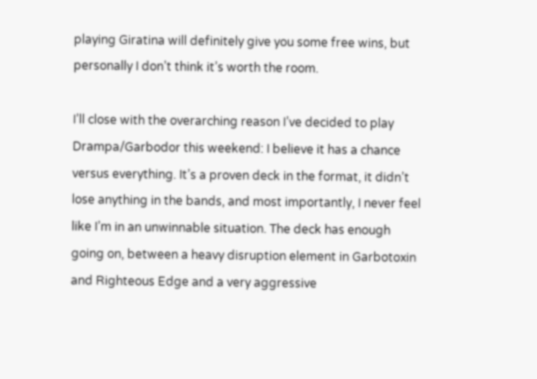playing Giratina will definitely give you some free wins, but personally I don’t think it’s worth the room.

I’ll close with the overarching reason I’ve decided to play Drampa/Garbodor this weekend: I believe it has a chance versus everything. It’s a proven deck in the format, it didn’t lose anything in the bands, and most importantly, I never feel like I’m in an unwinnable situation. The deck has enough going on, between a heavy disruption element in Garbotoxin and Righteous Edge and a very aggressive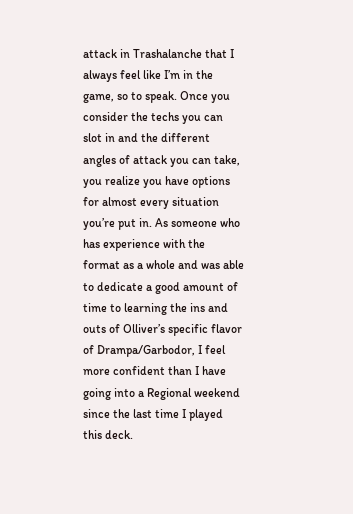attack in Trashalanche that I always feel like I’m in the game, so to speak. Once you consider the techs you can slot in and the different angles of attack you can take, you realize you have options for almost every situation you’re put in. As someone who has experience with the format as a whole and was able to dedicate a good amount of time to learning the ins and outs of Olliver’s specific flavor of Drampa/Garbodor, I feel more confident than I have going into a Regional weekend since the last time I played this deck.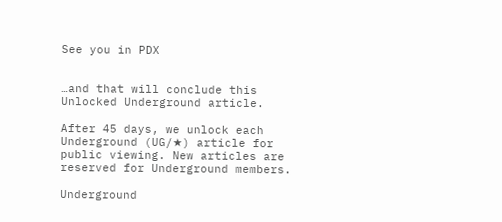See you in PDX


…and that will conclude this Unlocked Underground article.

After 45 days, we unlock each Underground (UG/★) article for public viewing. New articles are reserved for Underground members.

Underground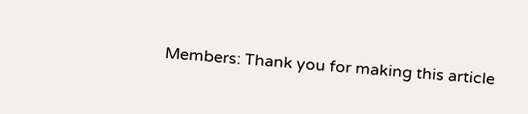Members: Thank you for making this article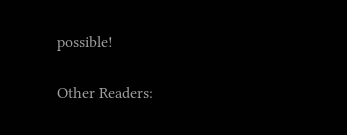possible!

Other Readers: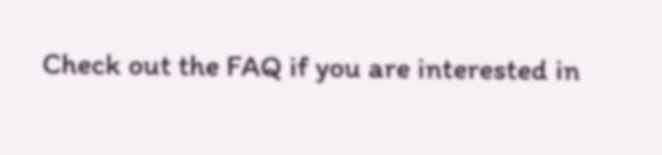Check out the FAQ if you are interested in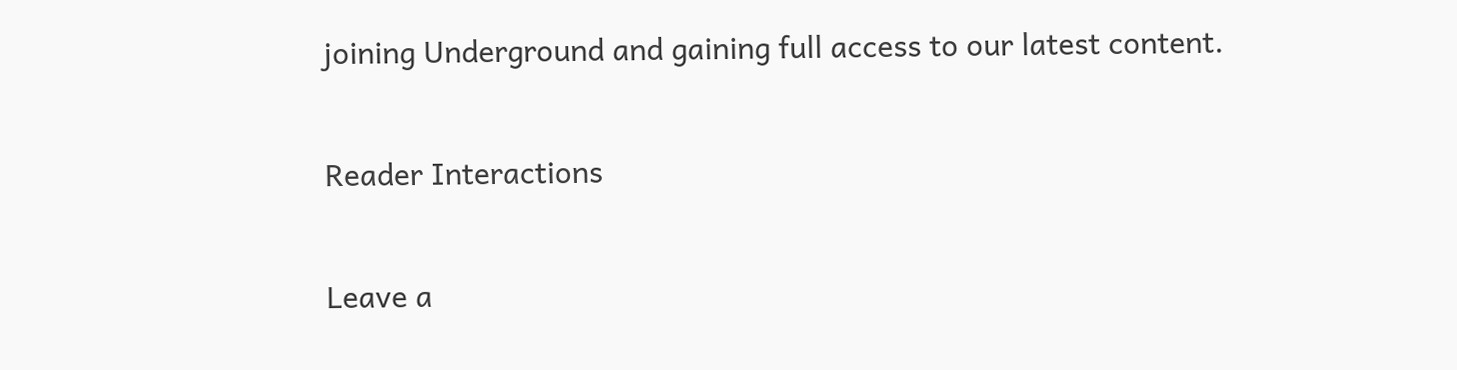joining Underground and gaining full access to our latest content.

Reader Interactions

Leave a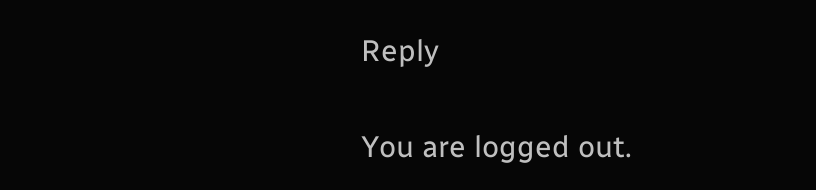Reply

You are logged out.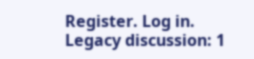Register. Log in. Legacy discussion: 1